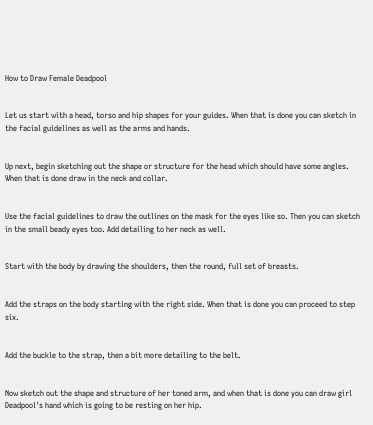How to Draw Female Deadpool


Let us start with a head, torso and hip shapes for your guides. When that is done you can sketch in the facial guidelines as well as the arms and hands.


Up next, begin sketching out the shape or structure for the head which should have some angles. When that is done draw in the neck and collar.


Use the facial guidelines to draw the outlines on the mask for the eyes like so. Then you can sketch in the small beady eyes too. Add detailing to her neck as well.


Start with the body by drawing the shoulders, then the round, full set of breasts.


Add the straps on the body starting with the right side. When that is done you can proceed to step six.


Add the buckle to the strap, then a bit more detailing to the belt.


Now sketch out the shape and structure of her toned arm, and when that is done you can draw girl Deadpool's hand which is going to be resting on her hip.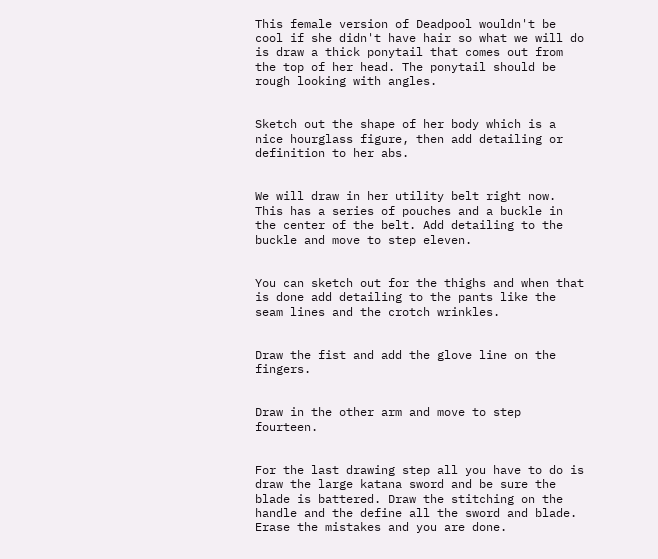This female version of Deadpool wouldn't be cool if she didn't have hair so what we will do is draw a thick ponytail that comes out from the top of her head. The ponytail should be rough looking with angles.


Sketch out the shape of her body which is a nice hourglass figure, then add detailing or definition to her abs.


We will draw in her utility belt right now. This has a series of pouches and a buckle in the center of the belt. Add detailing to the buckle and move to step eleven.


You can sketch out for the thighs and when that is done add detailing to the pants like the seam lines and the crotch wrinkles.


Draw the fist and add the glove line on the fingers.


Draw in the other arm and move to step fourteen.


For the last drawing step all you have to do is draw the large katana sword and be sure the blade is battered. Draw the stitching on the handle and the define all the sword and blade. Erase the mistakes and you are done.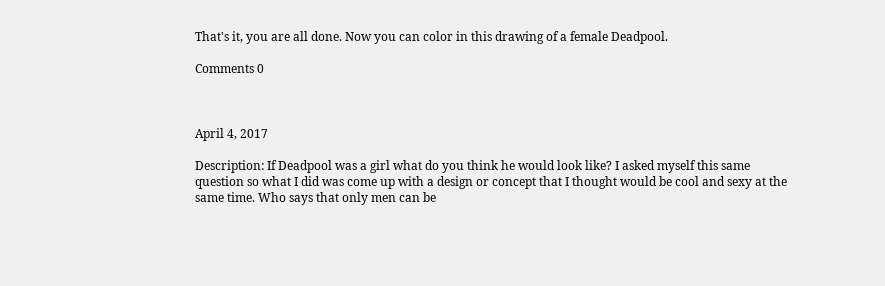That's it, you are all done. Now you can color in this drawing of a female Deadpool.

Comments 0



April 4, 2017

Description: If Deadpool was a girl what do you think he would look like? I asked myself this same question so what I did was come up with a design or concept that I thought would be cool and sexy at the same time. Who says that only men can be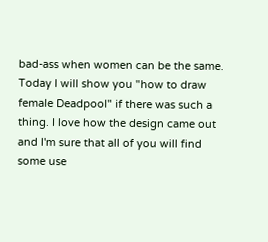bad-ass when women can be the same. Today I will show you "how to draw female Deadpool" if there was such a thing. I love how the design came out and I'm sure that all of you will find some use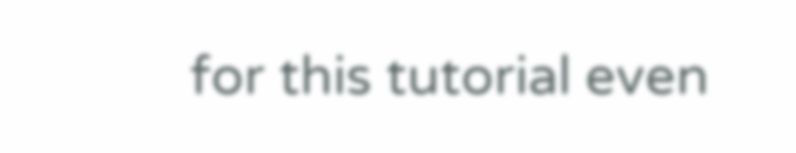for this tutorial even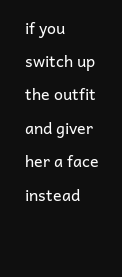if you switch up the outfit and giver her a face instead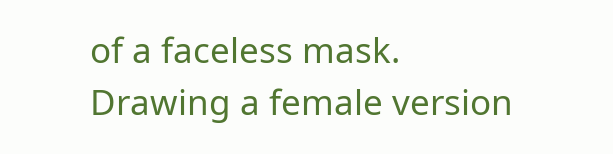of a faceless mask. Drawing a female version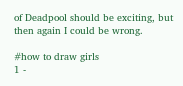of Deadpool should be exciting, but then again I could be wrong.

#how to draw girls
1 -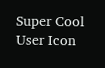Super Cool
User Icon